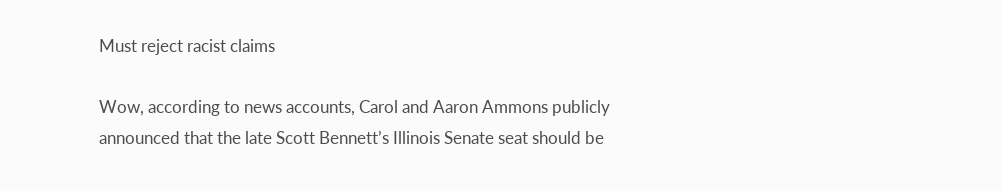Must reject racist claims

Wow, according to news accounts, Carol and Aaron Ammons publicly announced that the late Scott Bennett’s Illinois Senate seat should be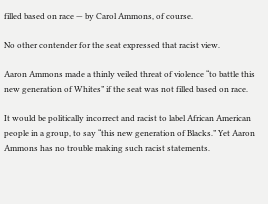filled based on race — by Carol Ammons, of course.

No other contender for the seat expressed that racist view.

Aaron Ammons made a thinly veiled threat of violence “to battle this new generation of Whites” if the seat was not filled based on race.

It would be politically incorrect and racist to label African American people in a group, to say “this new generation of Blacks.” Yet Aaron Ammons has no trouble making such racist statements.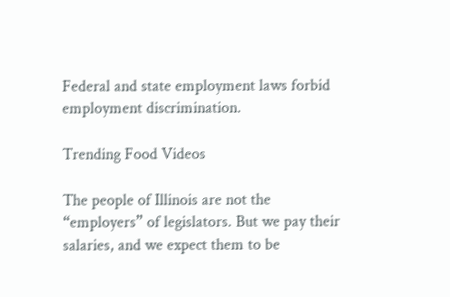Federal and state employment laws forbid employment discrimination.

Trending Food Videos

The people of Illinois are not the “employers” of legislators. But we pay their salaries, and we expect them to be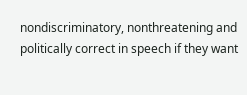nondiscriminatory, nonthreatening and politically correct in speech if they want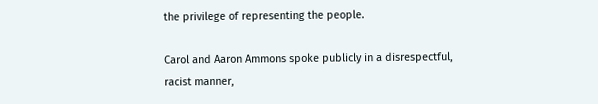the privilege of representing the people.

Carol and Aaron Ammons spoke publicly in a disrespectful, racist manner,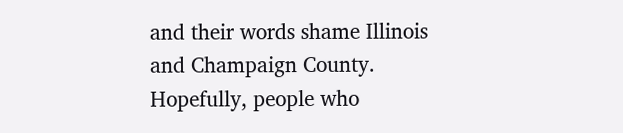and their words shame Illinois and Champaign County. Hopefully, people who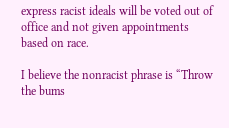express racist ideals will be voted out of office and not given appointments based on race.

I believe the nonracist phrase is “Throw the bums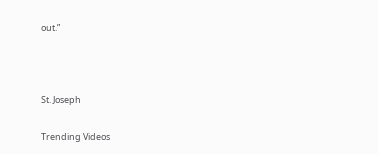out.”



St. Joseph

Trending Videos